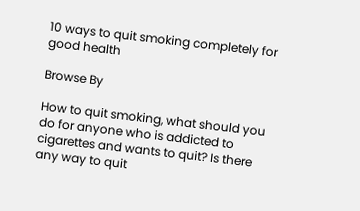10 ways to quit smoking completely for good health

Browse By

How to quit smoking, what should you do for anyone who is addicted to cigarettes and wants to quit? Is there any way to quit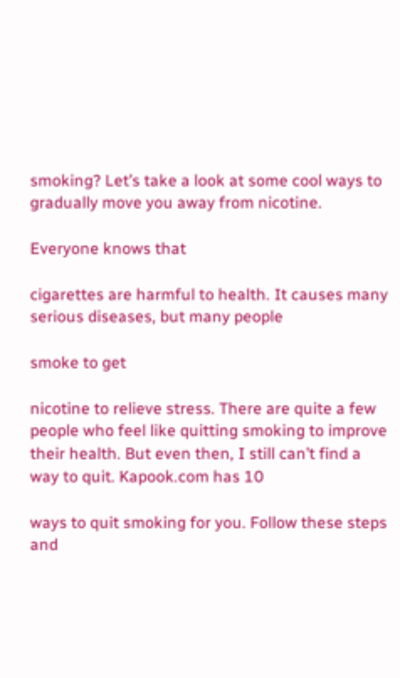smoking? Let’s take a look at some cool ways to gradually move you away from nicotine.

Everyone knows that

cigarettes are harmful to health. It causes many serious diseases, but many people

smoke to get

nicotine to relieve stress. There are quite a few people who feel like quitting smoking to improve their health. But even then, I still can’t find a way to quit. Kapook.com has 10

ways to quit smoking for you. Follow these steps and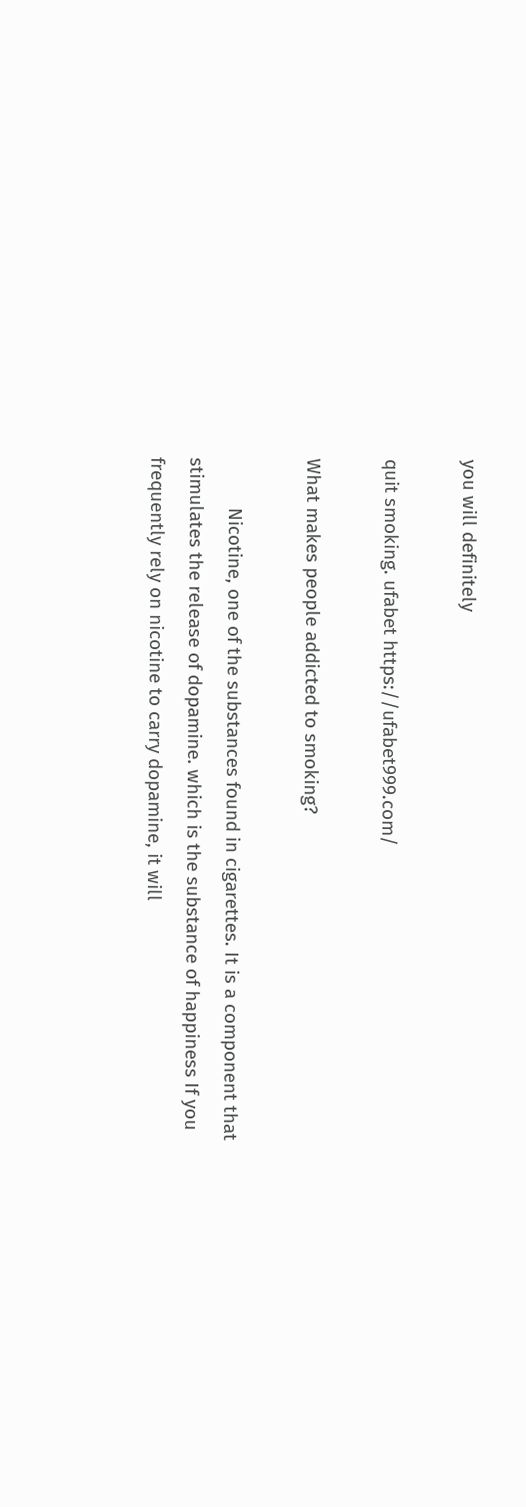you will definitely

quit smoking. ufabet https://ufabet999.com/

What makes people addicted to smoking?

          Nicotine, one of the substances found in cigarettes. It is a component that stimulates the release of dopamine. which is the substance of happiness If you frequently rely on nicotine to carry dopamine, it will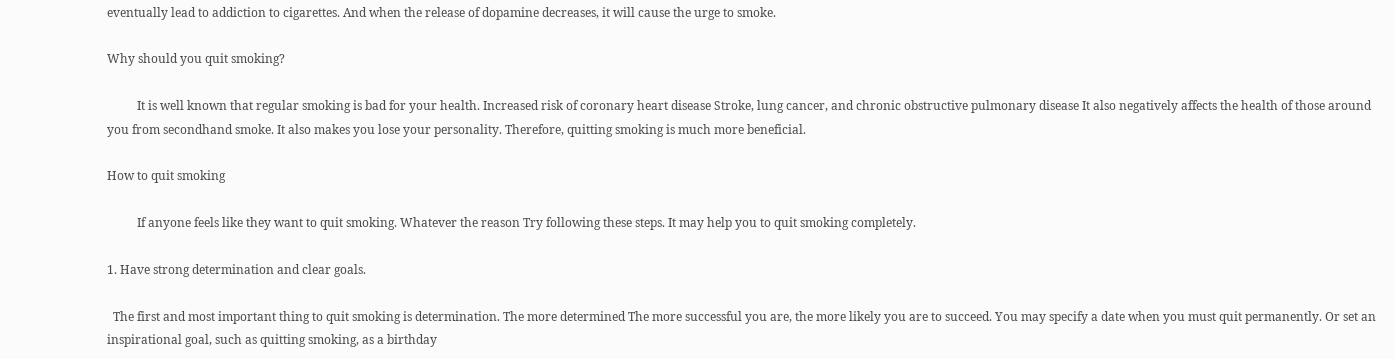eventually lead to addiction to cigarettes. And when the release of dopamine decreases, it will cause the urge to smoke.

Why should you quit smoking?

          It is well known that regular smoking is bad for your health. Increased risk of coronary heart disease Stroke, lung cancer, and chronic obstructive pulmonary disease It also negatively affects the health of those around you from secondhand smoke. It also makes you lose your personality. Therefore, quitting smoking is much more beneficial.

How to quit smoking

          If anyone feels like they want to quit smoking. Whatever the reason Try following these steps. It may help you to quit smoking completely.

1. Have strong determination and clear goals.

  The first and most important thing to quit smoking is determination. The more determined The more successful you are, the more likely you are to succeed. You may specify a date when you must quit permanently. Or set an inspirational goal, such as quitting smoking, as a birthday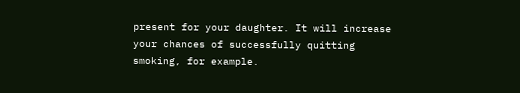present for your daughter. It will increase your chances of successfully quitting smoking, for example.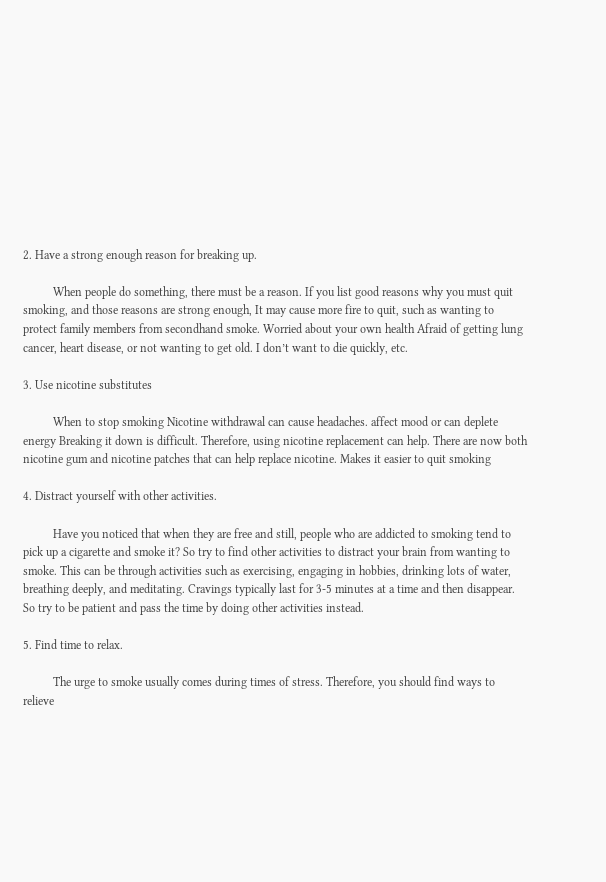2. Have a strong enough reason for breaking up.

          When people do something, there must be a reason. If you list good reasons why you must quit smoking, and those reasons are strong enough, It may cause more fire to quit, such as wanting to protect family members from secondhand smoke. Worried about your own health Afraid of getting lung cancer, heart disease, or not wanting to get old. I don’t want to die quickly, etc.

3. Use nicotine substitutes

          When to stop smoking Nicotine withdrawal can cause headaches. affect mood or can deplete energy Breaking it down is difficult. Therefore, using nicotine replacement can help. There are now both nicotine gum and nicotine patches that can help replace nicotine. Makes it easier to quit smoking

4. Distract yourself with other activities.

          Have you noticed that when they are free and still, people who are addicted to smoking tend to pick up a cigarette and smoke it? So try to find other activities to distract your brain from wanting to smoke. This can be through activities such as exercising, engaging in hobbies, drinking lots of water, breathing deeply, and meditating. Cravings typically last for 3-5 minutes at a time and then disappear. So try to be patient and pass the time by doing other activities instead.

5. Find time to relax.

          The urge to smoke usually comes during times of stress. Therefore, you should find ways to relieve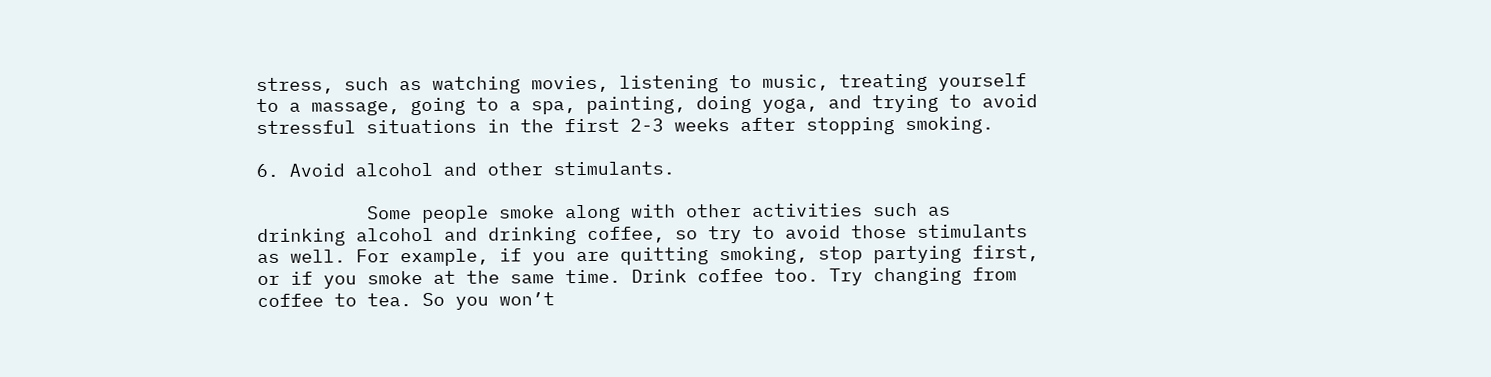stress, such as watching movies, listening to music, treating yourself to a massage, going to a spa, painting, doing yoga, and trying to avoid stressful situations in the first 2-3 weeks after stopping smoking.

6. Avoid alcohol and other stimulants.

          Some people smoke along with other activities such as drinking alcohol and drinking coffee, so try to avoid those stimulants as well. For example, if you are quitting smoking, stop partying first, or if you smoke at the same time. Drink coffee too. Try changing from coffee to tea. So you won’t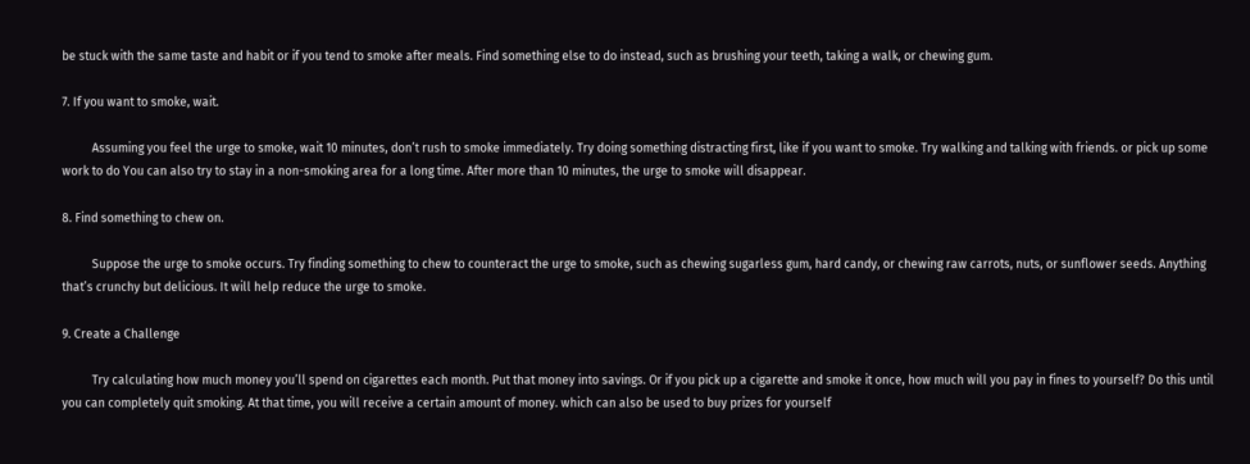be stuck with the same taste and habit or if you tend to smoke after meals. Find something else to do instead, such as brushing your teeth, taking a walk, or chewing gum.

7. If you want to smoke, wait.

          Assuming you feel the urge to smoke, wait 10 minutes, don’t rush to smoke immediately. Try doing something distracting first, like if you want to smoke. Try walking and talking with friends. or pick up some work to do You can also try to stay in a non-smoking area for a long time. After more than 10 minutes, the urge to smoke will disappear.

8. Find something to chew on.

          Suppose the urge to smoke occurs. Try finding something to chew to counteract the urge to smoke, such as chewing sugarless gum, hard candy, or chewing raw carrots, nuts, or sunflower seeds. Anything that’s crunchy but delicious. It will help reduce the urge to smoke.

9. Create a Challenge

          Try calculating how much money you’ll spend on cigarettes each month. Put that money into savings. Or if you pick up a cigarette and smoke it once, how much will you pay in fines to yourself? Do this until you can completely quit smoking. At that time, you will receive a certain amount of money. which can also be used to buy prizes for yourself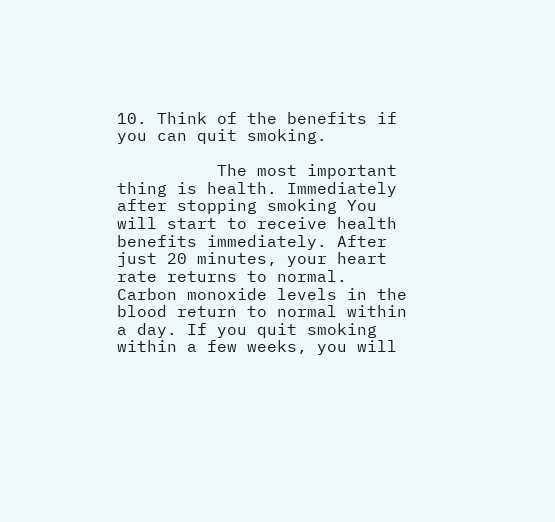10. Think of the benefits if you can quit smoking.

          The most important thing is health. Immediately after stopping smoking You will start to receive health benefits immediately. After just 20 minutes, your heart rate returns to normal. Carbon monoxide levels in the blood return to normal within a day. If you quit smoking within a few weeks, you will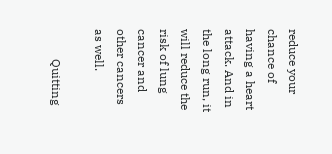reduce your chance of having a heart attack. And in the long run, it will reduce the risk of lung cancer and other cancers as well.

          Quitting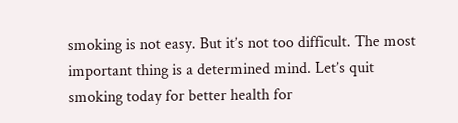smoking is not easy. But it’s not too difficult. The most important thing is a determined mind. Let’s quit smoking today for better health for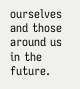ourselves and those around us in the future.